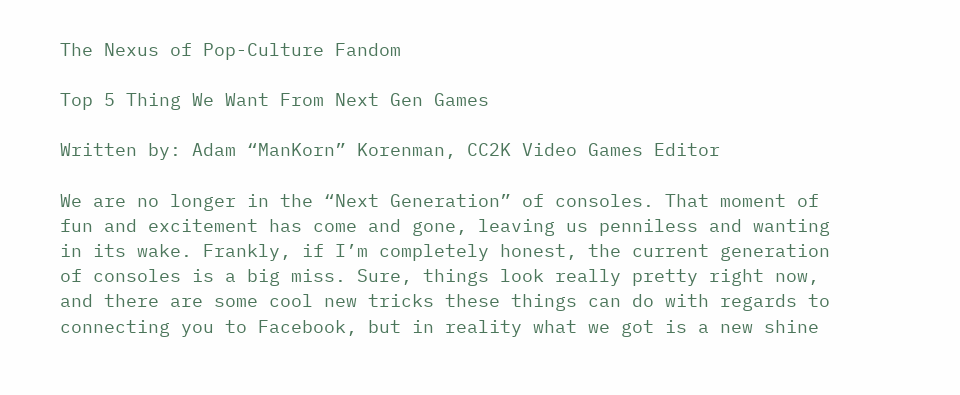The Nexus of Pop-Culture Fandom

Top 5 Thing We Want From Next Gen Games

Written by: Adam “ManKorn” Korenman, CC2K Video Games Editor

We are no longer in the “Next Generation” of consoles. That moment of fun and excitement has come and gone, leaving us penniless and wanting in its wake. Frankly, if I’m completely honest, the current generation of consoles is a big miss. Sure, things look really pretty right now, and there are some cool new tricks these things can do with regards to connecting you to Facebook, but in reality what we got is a new shine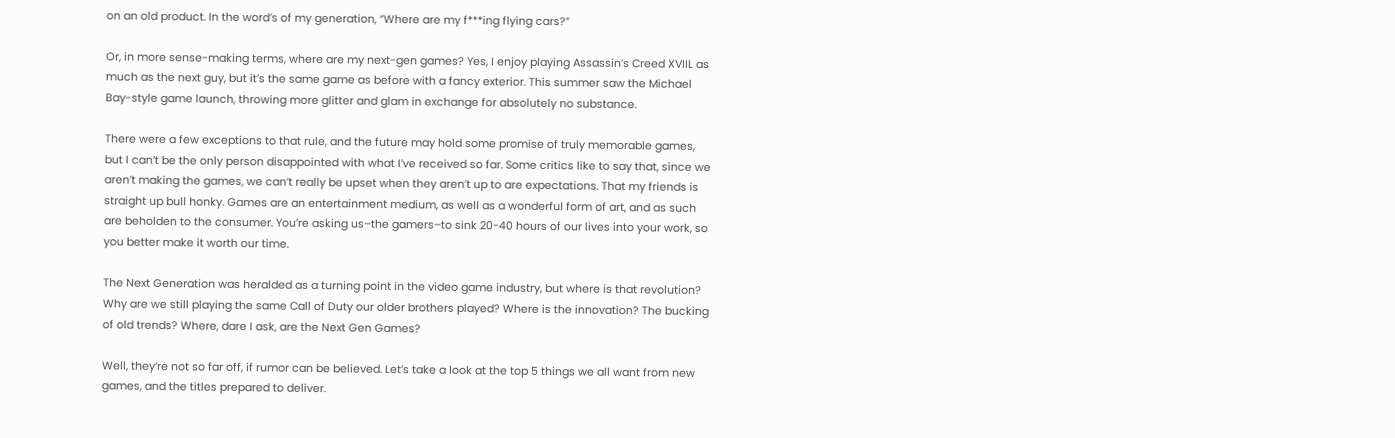on an old product. In the word’s of my generation, “Where are my f***ing flying cars?”

Or, in more sense-making terms, where are my next-gen games? Yes, I enjoy playing Assassin’s Creed XVIIL as much as the next guy, but it’s the same game as before with a fancy exterior. This summer saw the Michael Bay-style game launch, throwing more glitter and glam in exchange for absolutely no substance.

There were a few exceptions to that rule, and the future may hold some promise of truly memorable games, but I can’t be the only person disappointed with what I’ve received so far. Some critics like to say that, since we aren’t making the games, we can’t really be upset when they aren’t up to are expectations. That my friends is straight up bull honky. Games are an entertainment medium, as well as a wonderful form of art, and as such are beholden to the consumer. You’re asking us–the gamers–to sink 20-40 hours of our lives into your work, so you better make it worth our time.

The Next Generation was heralded as a turning point in the video game industry, but where is that revolution? Why are we still playing the same Call of Duty our older brothers played? Where is the innovation? The bucking of old trends? Where, dare I ask, are the Next Gen Games?

Well, they’re not so far off, if rumor can be believed. Let’s take a look at the top 5 things we all want from new games, and the titles prepared to deliver.